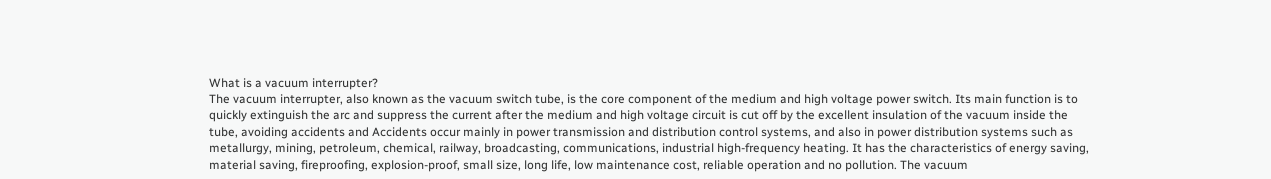What is a vacuum interrupter?
The vacuum interrupter, also known as the vacuum switch tube, is the core component of the medium and high voltage power switch. Its main function is to quickly extinguish the arc and suppress the current after the medium and high voltage circuit is cut off by the excellent insulation of the vacuum inside the tube, avoiding accidents and Accidents occur mainly in power transmission and distribution control systems, and also in power distribution systems such as metallurgy, mining, petroleum, chemical, railway, broadcasting, communications, industrial high-frequency heating. It has the characteristics of energy saving, material saving, fireproofing, explosion-proof, small size, long life, low maintenance cost, reliable operation and no pollution. The vacuum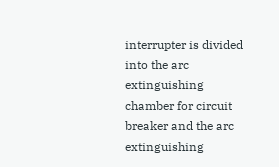interrupter is divided into the arc extinguishing chamber for circuit breaker and the arc extinguishing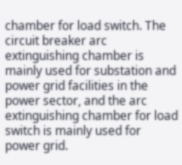chamber for load switch. The circuit breaker arc extinguishing chamber is mainly used for substation and power grid facilities in the power sector, and the arc extinguishing chamber for load switch is mainly used for power grid.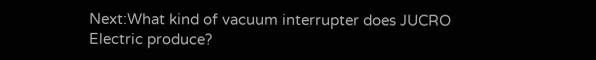Next:What kind of vacuum interrupter does JUCRO Electric produce?